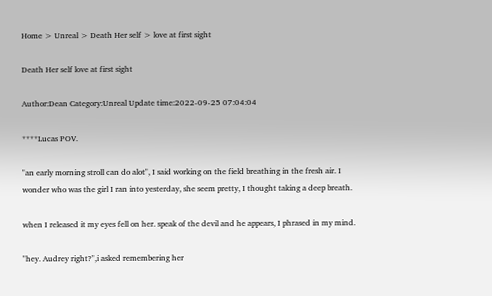Home > Unreal > Death Her self > love at first sight

Death Her self love at first sight

Author:Dean Category:Unreal Update time:2022-09-25 07:04:04

****Lucas POV.

"an early morning stroll can do alot", I said working on the field breathing in the fresh air. I wonder who was the girl I ran into yesterday, she seem pretty, I thought taking a deep breath.

when I released it my eyes fell on her. speak of the devil and he appears, I phrased in my mind.

"hey. Audrey right?",i asked remembering her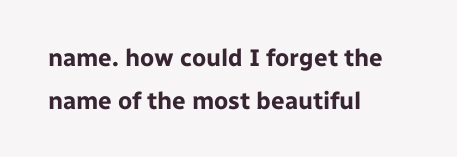name. how could I forget the name of the most beautiful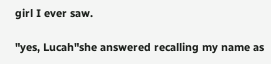girl I ever saw.

"yes, Lucah"she answered recalling my name as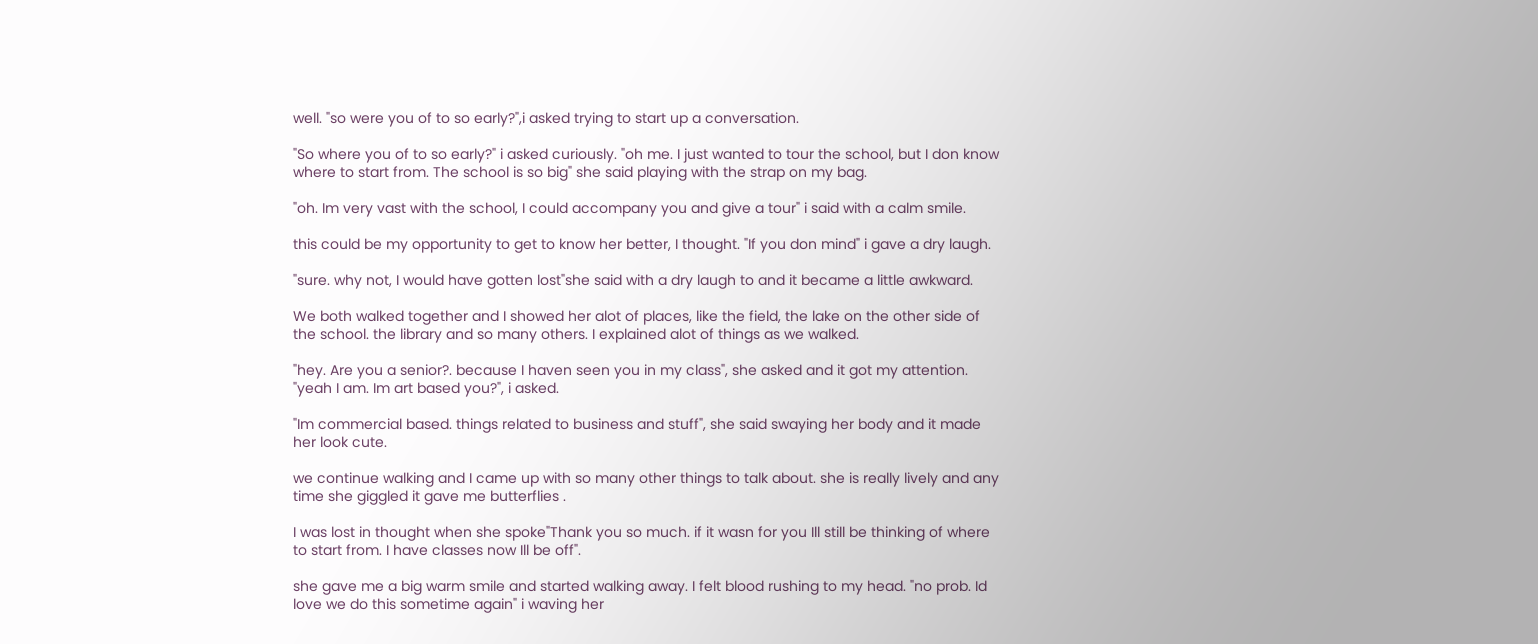well. "so were you of to so early?",i asked trying to start up a conversation.

"So where you of to so early?" i asked curiously. "oh me. I just wanted to tour the school, but I don know where to start from. The school is so big" she said playing with the strap on my bag.

"oh. Im very vast with the school, I could accompany you and give a tour" i said with a calm smile.

this could be my opportunity to get to know her better, I thought. "If you don mind" i gave a dry laugh.

"sure. why not, I would have gotten lost"she said with a dry laugh to and it became a little awkward.

We both walked together and I showed her alot of places, like the field, the lake on the other side of the school. the library and so many others. I explained alot of things as we walked.

"hey. Are you a senior?. because I haven seen you in my class", she asked and it got my attention. "yeah I am. Im art based you?", i asked.

"Im commercial based. things related to business and stuff", she said swaying her body and it made her look cute.

we continue walking and I came up with so many other things to talk about. she is really lively and any time she giggled it gave me butterflies .

I was lost in thought when she spoke"Thank you so much. if it wasn for you Ill still be thinking of where to start from. I have classes now Ill be off".

she gave me a big warm smile and started walking away. I felt blood rushing to my head. "no prob. Id love we do this sometime again" i waving her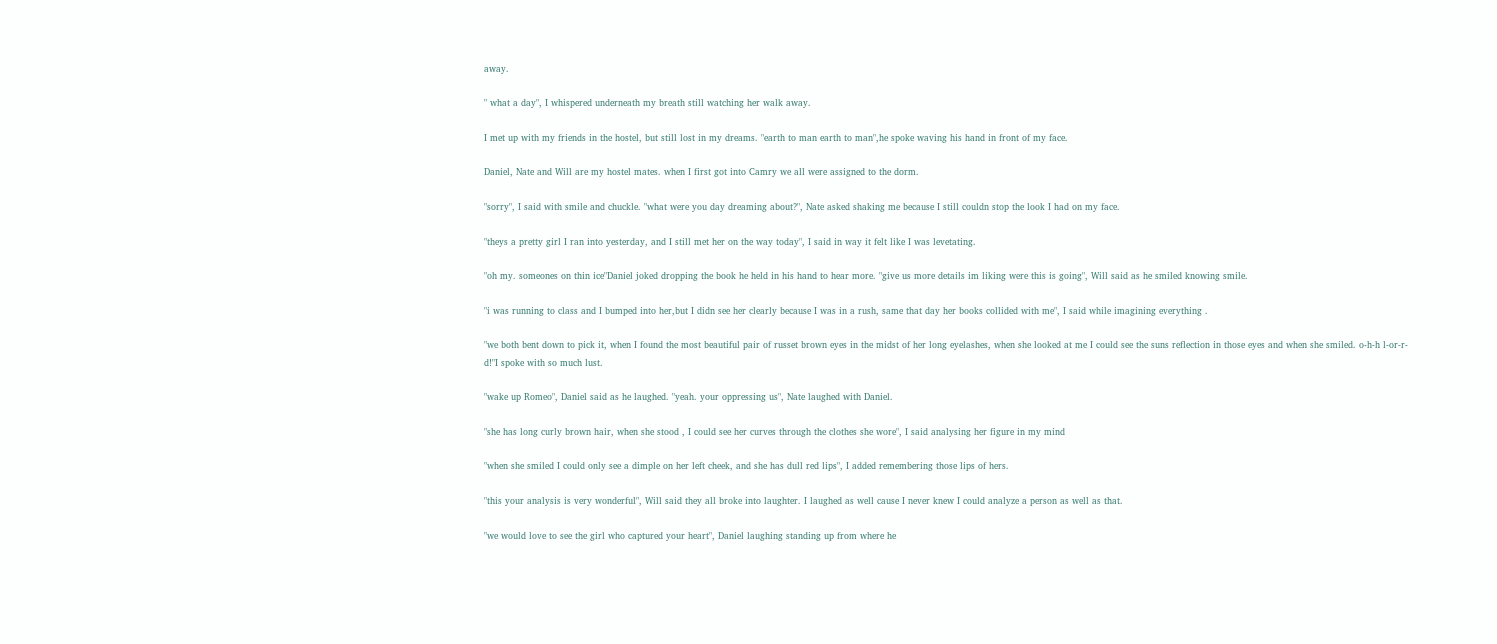away.

" what a day", I whispered underneath my breath still watching her walk away.

I met up with my friends in the hostel, but still lost in my dreams. "earth to man earth to man",he spoke waving his hand in front of my face.

Daniel, Nate and Will are my hostel mates. when I first got into Camry we all were assigned to the dorm.

"sorry", I said with smile and chuckle. "what were you day dreaming about?", Nate asked shaking me because I still couldn stop the look I had on my face.

"theys a pretty girl I ran into yesterday, and I still met her on the way today", I said in way it felt like I was levetating.

"oh my. someones on thin ice"Daniel joked dropping the book he held in his hand to hear more. "give us more details im liking were this is going", Will said as he smiled knowing smile.

"i was running to class and I bumped into her,but I didn see her clearly because I was in a rush, same that day her books collided with me", I said while imagining everything .

"we both bent down to pick it, when I found the most beautiful pair of russet brown eyes in the midst of her long eyelashes, when she looked at me I could see the suns reflection in those eyes and when she smiled. o-h-h l-or-r-d!"I spoke with so much lust.

"wake up Romeo", Daniel said as he laughed. "yeah. your oppressing us", Nate laughed with Daniel.

"she has long curly brown hair, when she stood , I could see her curves through the clothes she wore", I said analysing her figure in my mind

"when she smiled I could only see a dimple on her left cheek, and she has dull red lips", I added remembering those lips of hers.

"this your analysis is very wonderful", Will said they all broke into laughter. I laughed as well cause I never knew I could analyze a person as well as that.

"we would love to see the girl who captured your heart", Daniel laughing standing up from where he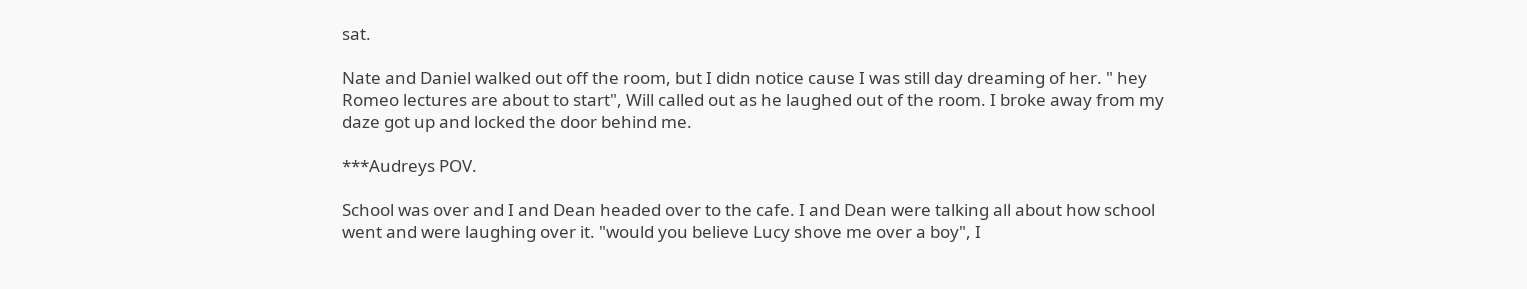sat.

Nate and Daniel walked out off the room, but I didn notice cause I was still day dreaming of her. " hey Romeo lectures are about to start", Will called out as he laughed out of the room. I broke away from my daze got up and locked the door behind me.

***Audreys POV.

School was over and I and Dean headed over to the cafe. I and Dean were talking all about how school went and were laughing over it. "would you believe Lucy shove me over a boy", I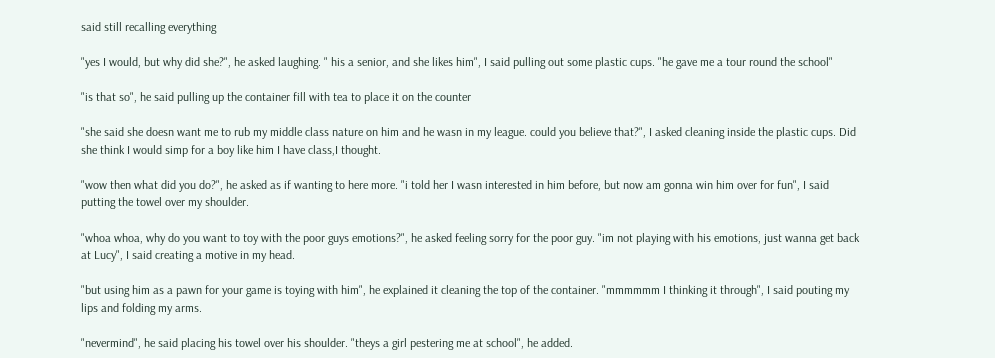said still recalling everything

"yes I would, but why did she?", he asked laughing. " his a senior, and she likes him", I said pulling out some plastic cups. "he gave me a tour round the school"

"is that so", he said pulling up the container fill with tea to place it on the counter

"she said she doesn want me to rub my middle class nature on him and he wasn in my league. could you believe that?", I asked cleaning inside the plastic cups. Did she think I would simp for a boy like him I have class,I thought.

"wow then what did you do?", he asked as if wanting to here more. "i told her I wasn interested in him before, but now am gonna win him over for fun", I said putting the towel over my shoulder.

"whoa whoa, why do you want to toy with the poor guys emotions?", he asked feeling sorry for the poor guy. "im not playing with his emotions, just wanna get back at Lucy", I said creating a motive in my head.

"but using him as a pawn for your game is toying with him", he explained it cleaning the top of the container. "mmmmmm I thinking it through", I said pouting my lips and folding my arms.

"nevermind", he said placing his towel over his shoulder. "theys a girl pestering me at school", he added.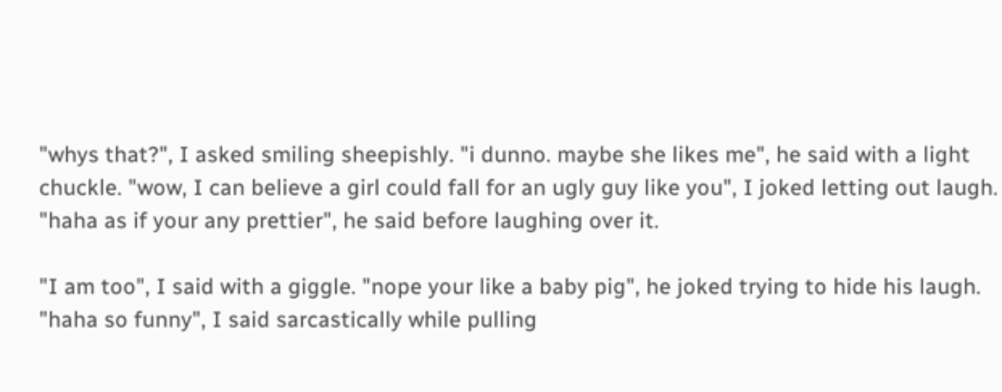"whys that?", I asked smiling sheepishly. "i dunno. maybe she likes me", he said with a light chuckle. "wow, I can believe a girl could fall for an ugly guy like you", I joked letting out laugh. "haha as if your any prettier", he said before laughing over it.

"I am too", I said with a giggle. "nope your like a baby pig", he joked trying to hide his laugh. "haha so funny", I said sarcastically while pulling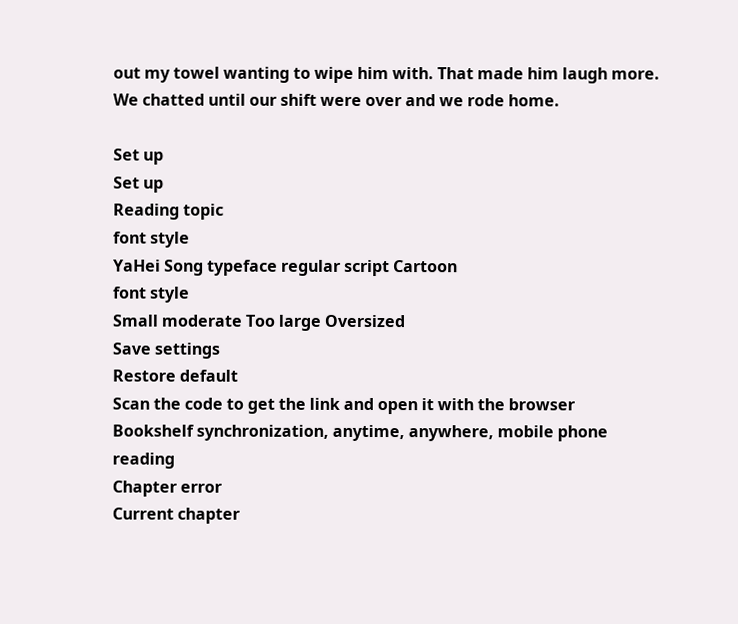out my towel wanting to wipe him with. That made him laugh more. We chatted until our shift were over and we rode home.

Set up
Set up
Reading topic
font style
YaHei Song typeface regular script Cartoon
font style
Small moderate Too large Oversized
Save settings
Restore default
Scan the code to get the link and open it with the browser
Bookshelf synchronization, anytime, anywhere, mobile phone reading
Chapter error
Current chapter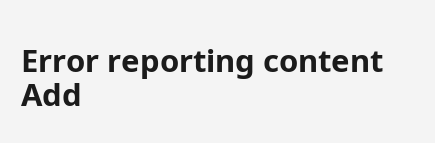Error reporting content
Add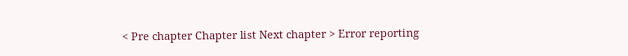< Pre chapter Chapter list Next chapter > Error reporting